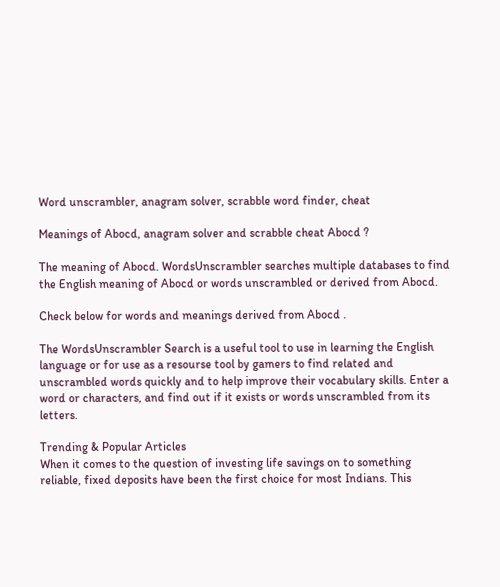Word unscrambler, anagram solver, scrabble word finder, cheat

Meanings of Abocd, anagram solver and scrabble cheat Abocd ?

The meaning of Abocd. WordsUnscrambler searches multiple databases to find the English meaning of Abocd or words unscrambled or derived from Abocd.

Check below for words and meanings derived from Abocd .

The WordsUnscrambler Search is a useful tool to use in learning the English language or for use as a resourse tool by gamers to find related and unscrambled words quickly and to help improve their vocabulary skills. Enter a word or characters, and find out if it exists or words unscrambled from its letters.

Trending & Popular Articles
When it comes to the question of investing life savings on to something reliable, fixed deposits have been the first choice for most Indians. This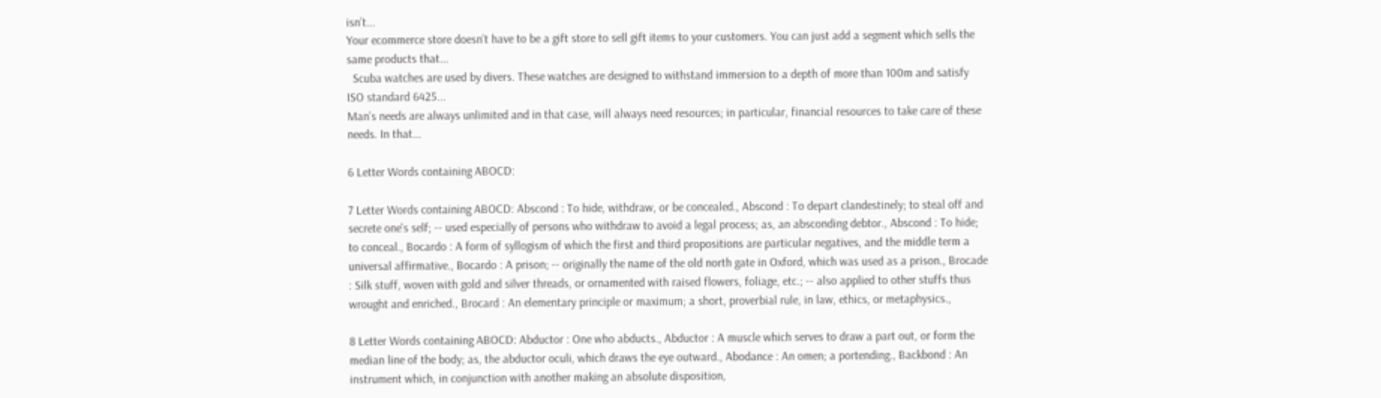isn’t...
Your ecommerce store doesn’t have to be a gift store to sell gift items to your customers. You can just add a segment which sells the same products that...
  Scuba watches are used by divers. These watches are designed to withstand immersion to a depth of more than 100m and satisfy ISO standard 6425...
Man’s needs are always unlimited and in that case, will always need resources; in particular, financial resources to take care of these needs. In that...

6 Letter Words containing ABOCD:

7 Letter Words containing ABOCD: Abscond : To hide, withdraw, or be concealed., Abscond : To depart clandestinely; to steal off and secrete one's self; -- used especially of persons who withdraw to avoid a legal process; as, an absconding debtor., Abscond : To hide; to conceal., Bocardo : A form of syllogism of which the first and third propositions are particular negatives, and the middle term a universal affirmative., Bocardo : A prison; -- originally the name of the old north gate in Oxford, which was used as a prison., Brocade : Silk stuff, woven with gold and silver threads, or ornamented with raised flowers, foliage, etc.; -- also applied to other stuffs thus wrought and enriched., Brocard : An elementary principle or maximum; a short, proverbial rule, in law, ethics, or metaphysics.,

8 Letter Words containing ABOCD: Abductor : One who abducts., Abductor : A muscle which serves to draw a part out, or form the median line of the body; as, the abductor oculi, which draws the eye outward., Abodance : An omen; a portending., Backbond : An instrument which, in conjunction with another making an absolute disposition,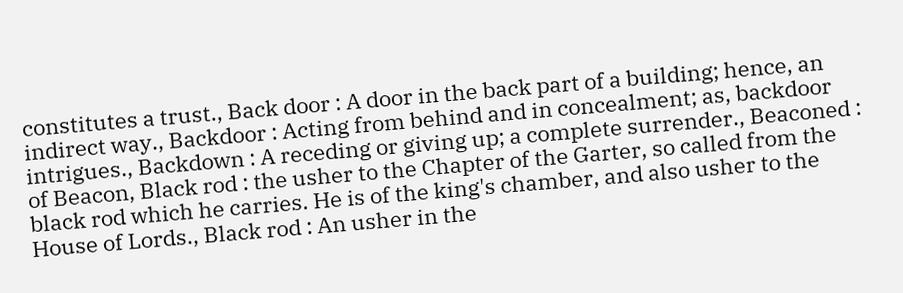constitutes a trust., Back door : A door in the back part of a building; hence, an indirect way., Backdoor : Acting from behind and in concealment; as, backdoor intrigues., Backdown : A receding or giving up; a complete surrender., Beaconed : of Beacon, Black rod : the usher to the Chapter of the Garter, so called from the black rod which he carries. He is of the king's chamber, and also usher to the House of Lords., Black rod : An usher in the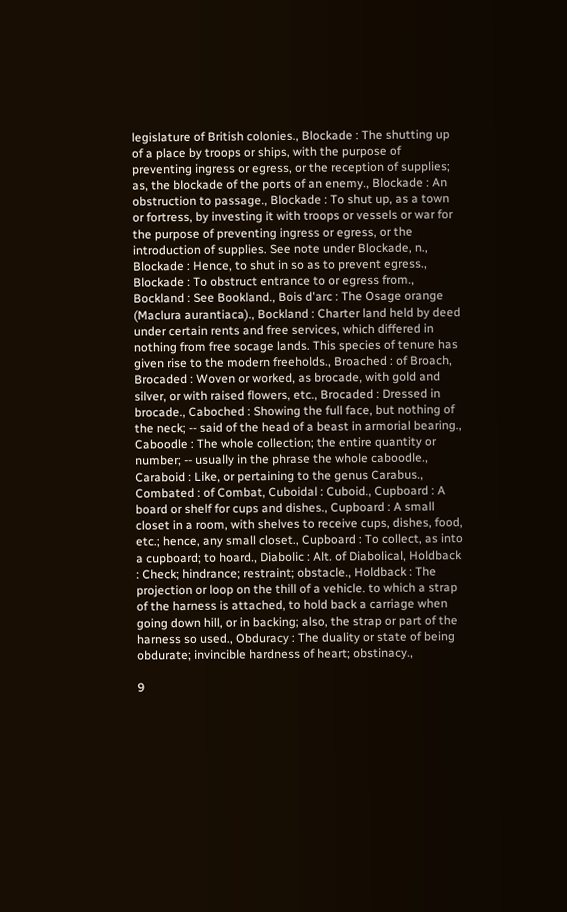legislature of British colonies., Blockade : The shutting up of a place by troops or ships, with the purpose of preventing ingress or egress, or the reception of supplies; as, the blockade of the ports of an enemy., Blockade : An obstruction to passage., Blockade : To shut up, as a town or fortress, by investing it with troops or vessels or war for the purpose of preventing ingress or egress, or the introduction of supplies. See note under Blockade, n., Blockade : Hence, to shut in so as to prevent egress., Blockade : To obstruct entrance to or egress from., Bockland : See Bookland., Bois d'arc : The Osage orange (Maclura aurantiaca)., Bockland : Charter land held by deed under certain rents and free services, which differed in nothing from free socage lands. This species of tenure has given rise to the modern freeholds., Broached : of Broach, Brocaded : Woven or worked, as brocade, with gold and silver, or with raised flowers, etc., Brocaded : Dressed in brocade., Caboched : Showing the full face, but nothing of the neck; -- said of the head of a beast in armorial bearing., Caboodle : The whole collection; the entire quantity or number; -- usually in the phrase the whole caboodle., Caraboid : Like, or pertaining to the genus Carabus., Combated : of Combat, Cuboidal : Cuboid., Cupboard : A board or shelf for cups and dishes., Cupboard : A small closet in a room, with shelves to receive cups, dishes, food, etc.; hence, any small closet., Cupboard : To collect, as into a cupboard; to hoard., Diabolic : Alt. of Diabolical, Holdback : Check; hindrance; restraint; obstacle., Holdback : The projection or loop on the thill of a vehicle. to which a strap of the harness is attached, to hold back a carriage when going down hill, or in backing; also, the strap or part of the harness so used., Obduracy : The duality or state of being obdurate; invincible hardness of heart; obstinacy.,

9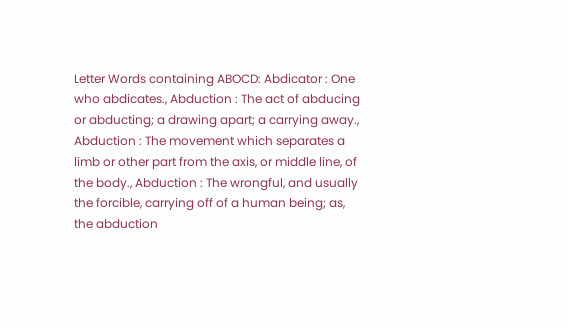Letter Words containing ABOCD: Abdicator : One who abdicates., Abduction : The act of abducing or abducting; a drawing apart; a carrying away., Abduction : The movement which separates a limb or other part from the axis, or middle line, of the body., Abduction : The wrongful, and usually the forcible, carrying off of a human being; as, the abduction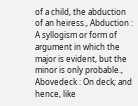of a child, the abduction of an heiress., Abduction : A syllogism or form of argument in which the major is evident, but the minor is only probable., Abovedeck : On deck; and hence, like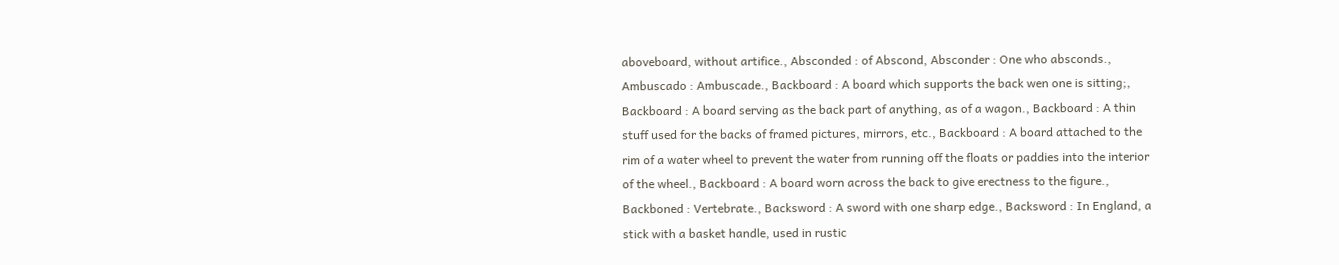aboveboard, without artifice., Absconded : of Abscond, Absconder : One who absconds., Ambuscado : Ambuscade., Backboard : A board which supports the back wen one is sitting;, Backboard : A board serving as the back part of anything, as of a wagon., Backboard : A thin stuff used for the backs of framed pictures, mirrors, etc., Backboard : A board attached to the rim of a water wheel to prevent the water from running off the floats or paddies into the interior of the wheel., Backboard : A board worn across the back to give erectness to the figure., Backboned : Vertebrate., Backsword : A sword with one sharp edge., Backsword : In England, a stick with a basket handle, used in rustic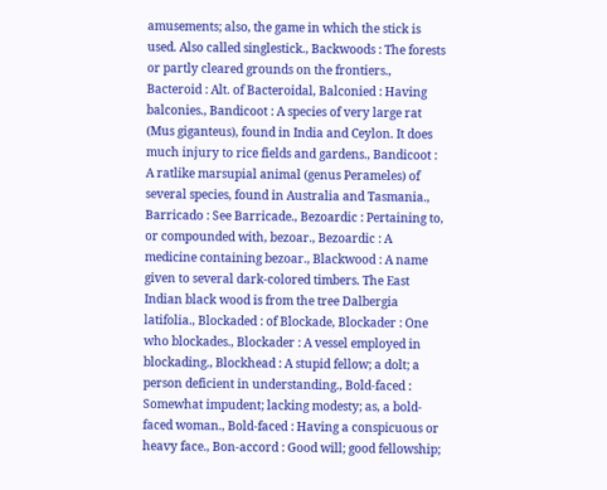amusements; also, the game in which the stick is used. Also called singlestick., Backwoods : The forests or partly cleared grounds on the frontiers., Bacteroid : Alt. of Bacteroidal, Balconied : Having balconies., Bandicoot : A species of very large rat (Mus giganteus), found in India and Ceylon. It does much injury to rice fields and gardens., Bandicoot : A ratlike marsupial animal (genus Perameles) of several species, found in Australia and Tasmania., Barricado : See Barricade., Bezoardic : Pertaining to, or compounded with, bezoar., Bezoardic : A medicine containing bezoar., Blackwood : A name given to several dark-colored timbers. The East Indian black wood is from the tree Dalbergia latifolia., Blockaded : of Blockade, Blockader : One who blockades., Blockader : A vessel employed in blockading., Blockhead : A stupid fellow; a dolt; a person deficient in understanding., Bold-faced : Somewhat impudent; lacking modesty; as, a bold-faced woman., Bold-faced : Having a conspicuous or heavy face., Bon-accord : Good will; good fellowship;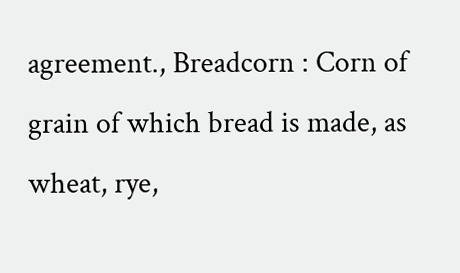agreement., Breadcorn : Corn of grain of which bread is made, as wheat, rye,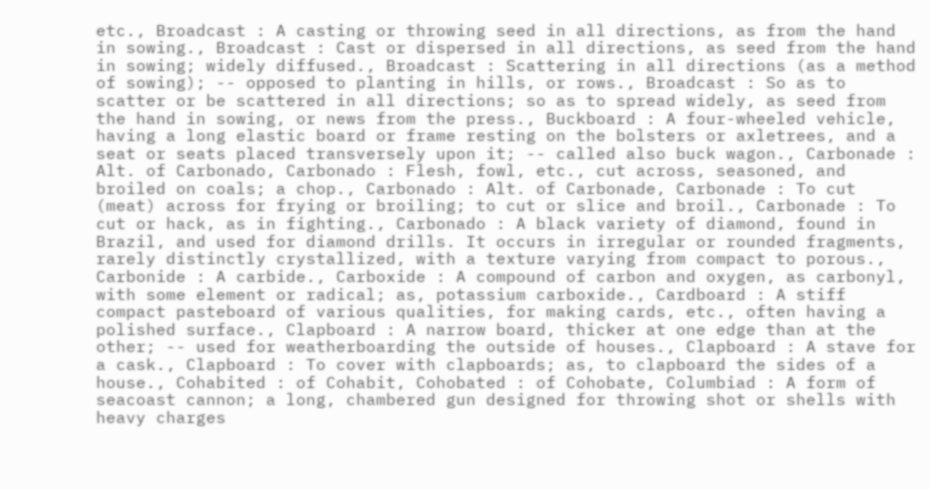etc., Broadcast : A casting or throwing seed in all directions, as from the hand in sowing., Broadcast : Cast or dispersed in all directions, as seed from the hand in sowing; widely diffused., Broadcast : Scattering in all directions (as a method of sowing); -- opposed to planting in hills, or rows., Broadcast : So as to scatter or be scattered in all directions; so as to spread widely, as seed from the hand in sowing, or news from the press., Buckboard : A four-wheeled vehicle, having a long elastic board or frame resting on the bolsters or axletrees, and a seat or seats placed transversely upon it; -- called also buck wagon., Carbonade : Alt. of Carbonado, Carbonado : Flesh, fowl, etc., cut across, seasoned, and broiled on coals; a chop., Carbonado : Alt. of Carbonade, Carbonade : To cut (meat) across for frying or broiling; to cut or slice and broil., Carbonade : To cut or hack, as in fighting., Carbonado : A black variety of diamond, found in Brazil, and used for diamond drills. It occurs in irregular or rounded fragments, rarely distinctly crystallized, with a texture varying from compact to porous., Carbonide : A carbide., Carboxide : A compound of carbon and oxygen, as carbonyl, with some element or radical; as, potassium carboxide., Cardboard : A stiff compact pasteboard of various qualities, for making cards, etc., often having a polished surface., Clapboard : A narrow board, thicker at one edge than at the other; -- used for weatherboarding the outside of houses., Clapboard : A stave for a cask., Clapboard : To cover with clapboards; as, to clapboard the sides of a house., Cohabited : of Cohabit, Cohobated : of Cohobate, Columbiad : A form of seacoast cannon; a long, chambered gun designed for throwing shot or shells with heavy charges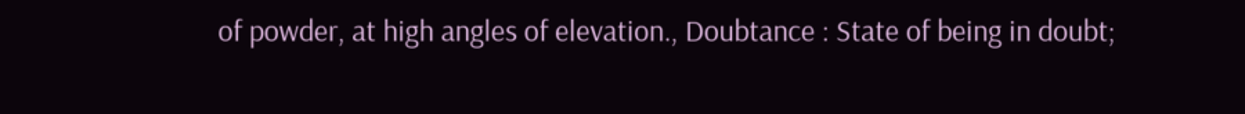of powder, at high angles of elevation., Doubtance : State of being in doubt;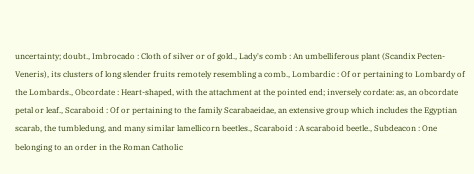uncertainty; doubt., Imbrocado : Cloth of silver or of gold., Lady's comb : An umbelliferous plant (Scandix Pecten-Veneris), its clusters of long slender fruits remotely resembling a comb., Lombardic : Of or pertaining to Lombardy of the Lombards., Obcordate : Heart-shaped, with the attachment at the pointed end; inversely cordate: as, an obcordate petal or leaf., Scaraboid : Of or pertaining to the family Scarabaeidae, an extensive group which includes the Egyptian scarab, the tumbledung, and many similar lamellicorn beetles., Scaraboid : A scaraboid beetle., Subdeacon : One belonging to an order in the Roman Catholic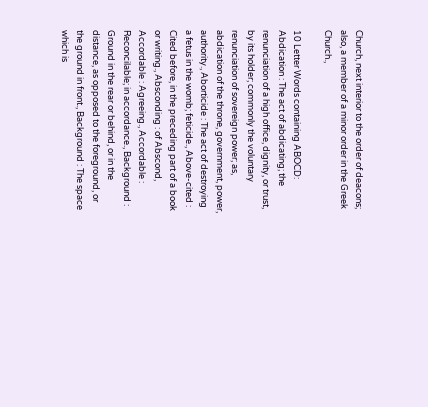Church, next interior to the order of deacons; also, a member of a minor order in the Greek Church.,

10 Letter Words containing ABOCD: Abdication : The act of abdicating; the renunciation of a high office, dignity, or trust, by its holder; commonly the voluntary renunciation of sovereign power; as, abdication of the throne, government, power, authority., Aborticide : The act of destroying a fetus in the womb; feticide., Above-cited : Cited before, in the preceding part of a book or writing., Absconding : of Abscond, Accordable : Agreeing., Accordable : Reconcilable; in accordance., Background : Ground in the rear or behind, or in the distance, as opposed to the foreground, or the ground in front., Background : The space which is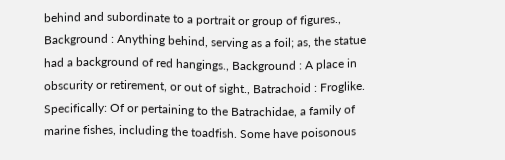behind and subordinate to a portrait or group of figures., Background : Anything behind, serving as a foil; as, the statue had a background of red hangings., Background : A place in obscurity or retirement, or out of sight., Batrachoid : Froglike. Specifically: Of or pertaining to the Batrachidae, a family of marine fishes, including the toadfish. Some have poisonous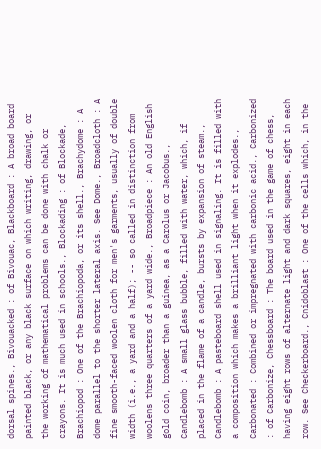dorsal spines., Bivouacked : of Bivouac, Blackboard : A broad board painted black, or any black surface on which writing, drawing, or the working of mathematical problems can be done with chalk or crayons. It is much used in schools., Blockading : of Blockade, Brachiopod : One of the Brachiopoda, or its shell., Brachydome : A dome parallel to the shorter lateral axis. See Dome., Broadcloth : A fine smooth-faced woolen cloth for men's garments, usually of double width (i.e., a yard and a half); -- so called in distinction from woolens three quarters of a yard wide., Broadpiece : An old English gold coin, broader than a guinea, as a Carolus or Jacobus., Candlebomb : A small glass bubble, filled with water, which, if placed in the flame of a candle, bursts by expansion of steam., Candlebomb : A pasteboard shell used in signaling. It is filled with a composition which makes a brilliant light when it explodes., Carbonated : Combined or impregnated with carbonic acid., Carbonized : of Carbonize, Chessboard : The board used in the game of chess, having eight rows of alternate light and dark squares, eight in each row. See Checkerboard., Cnidoblast : One of the cells which, in the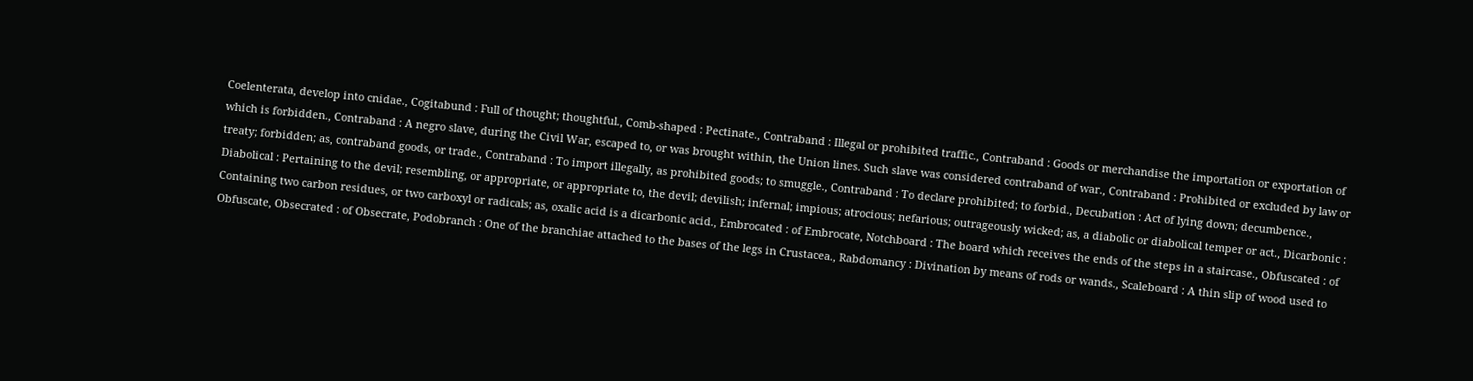Coelenterata, develop into cnidae., Cogitabund : Full of thought; thoughtful., Comb-shaped : Pectinate., Contraband : Illegal or prohibited traffic., Contraband : Goods or merchandise the importation or exportation of which is forbidden., Contraband : A negro slave, during the Civil War, escaped to, or was brought within, the Union lines. Such slave was considered contraband of war., Contraband : Prohibited or excluded by law or treaty; forbidden; as, contraband goods, or trade., Contraband : To import illegally, as prohibited goods; to smuggle., Contraband : To declare prohibited; to forbid., Decubation : Act of lying down; decumbence., Diabolical : Pertaining to the devil; resembling, or appropriate, or appropriate to, the devil; devilish; infernal; impious; atrocious; nefarious; outrageously wicked; as, a diabolic or diabolical temper or act., Dicarbonic : Containing two carbon residues, or two carboxyl or radicals; as, oxalic acid is a dicarbonic acid., Embrocated : of Embrocate, Notchboard : The board which receives the ends of the steps in a staircase., Obfuscated : of Obfuscate, Obsecrated : of Obsecrate, Podobranch : One of the branchiae attached to the bases of the legs in Crustacea., Rabdomancy : Divination by means of rods or wands., Scaleboard : A thin slip of wood used to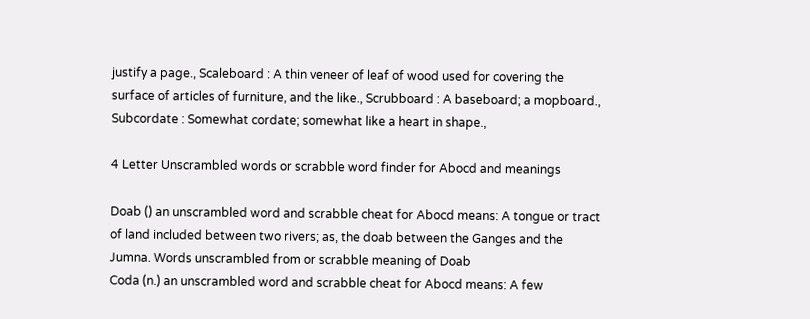justify a page., Scaleboard : A thin veneer of leaf of wood used for covering the surface of articles of furniture, and the like., Scrubboard : A baseboard; a mopboard., Subcordate : Somewhat cordate; somewhat like a heart in shape.,

4 Letter Unscrambled words or scrabble word finder for Abocd and meanings

Doab () an unscrambled word and scrabble cheat for Abocd means: A tongue or tract of land included between two rivers; as, the doab between the Ganges and the Jumna. Words unscrambled from or scrabble meaning of Doab
Coda (n.) an unscrambled word and scrabble cheat for Abocd means: A few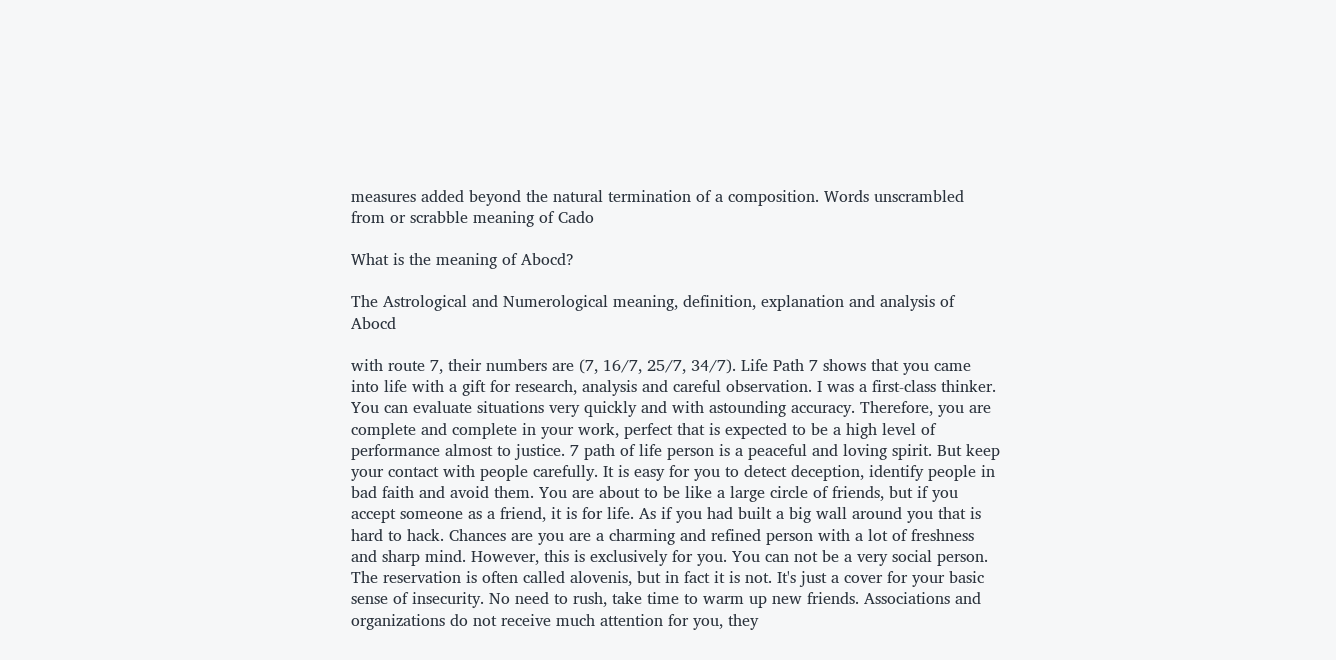measures added beyond the natural termination of a composition. Words unscrambled from or scrabble meaning of Cado

What is the meaning of Abocd?

The Astrological and Numerological meaning, definition, explanation and analysis of Abocd

with route 7, their numbers are (7, 16/7, 25/7, 34/7). Life Path 7 shows that you came into life with a gift for research, analysis and careful observation. I was a first-class thinker. You can evaluate situations very quickly and with astounding accuracy. Therefore, you are complete and complete in your work, perfect that is expected to be a high level of performance almost to justice. 7 path of life person is a peaceful and loving spirit. But keep your contact with people carefully. It is easy for you to detect deception, identify people in bad faith and avoid them. You are about to be like a large circle of friends, but if you accept someone as a friend, it is for life. As if you had built a big wall around you that is hard to hack. Chances are you are a charming and refined person with a lot of freshness and sharp mind. However, this is exclusively for you. You can not be a very social person. The reservation is often called alovenis, but in fact it is not. It's just a cover for your basic sense of insecurity. No need to rush, take time to warm up new friends. Associations and organizations do not receive much attention for you, they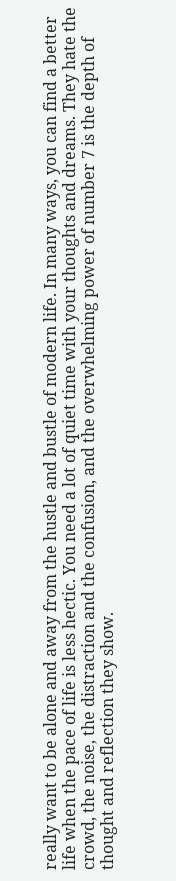really want to be alone and away from the hustle and bustle of modern life. In many ways, you can find a better life when the pace of life is less hectic. You need a lot of quiet time with your thoughts and dreams. They hate the crowd, the noise, the distraction and the confusion, and the overwhelming power of number 7 is the depth of thought and reflection they show.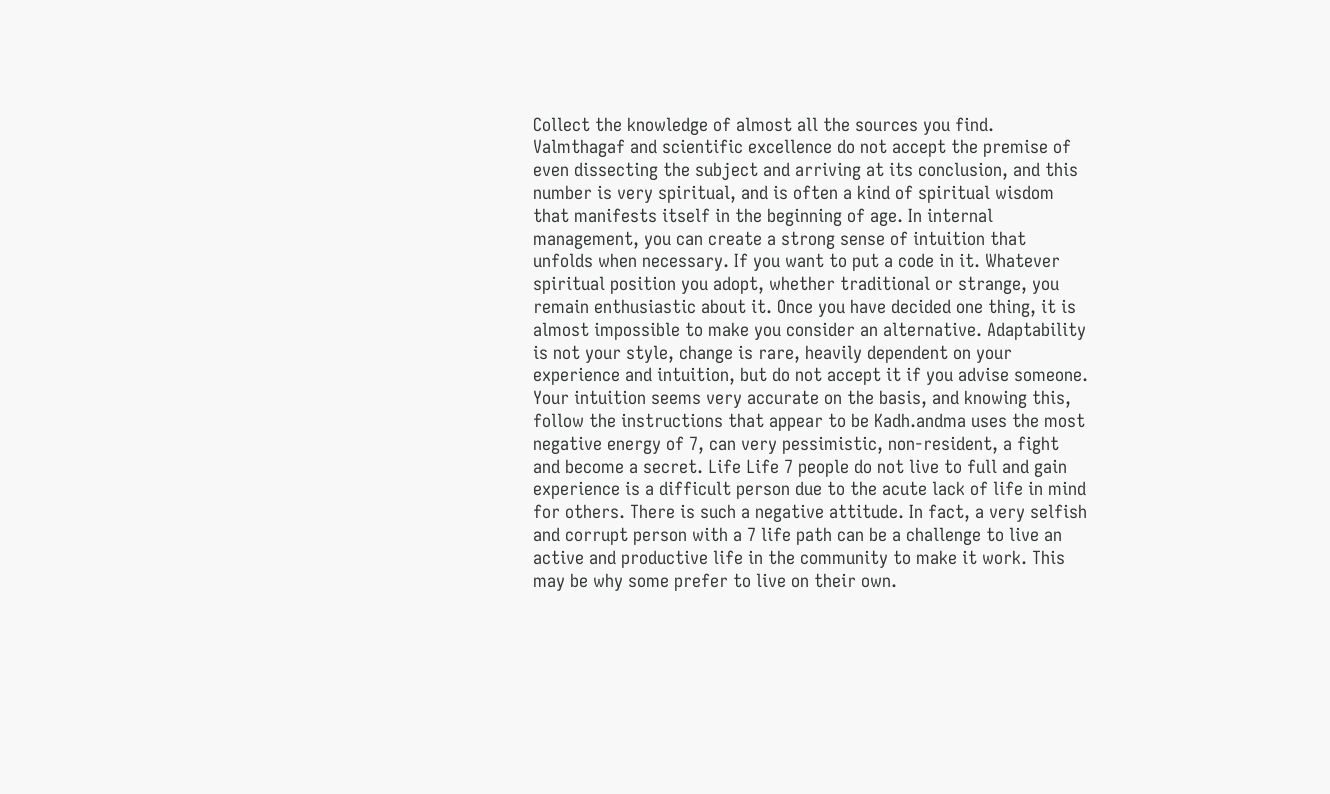Collect the knowledge of almost all the sources you find. Valmthagaf and scientific excellence do not accept the premise of even dissecting the subject and arriving at its conclusion, and this number is very spiritual, and is often a kind of spiritual wisdom that manifests itself in the beginning of age. In internal management, you can create a strong sense of intuition that unfolds when necessary. If you want to put a code in it. Whatever spiritual position you adopt, whether traditional or strange, you remain enthusiastic about it. Once you have decided one thing, it is almost impossible to make you consider an alternative. Adaptability is not your style, change is rare, heavily dependent on your experience and intuition, but do not accept it if you advise someone. Your intuition seems very accurate on the basis, and knowing this, follow the instructions that appear to be Kadh.andma uses the most negative energy of 7, can very pessimistic, non-resident, a fight and become a secret. Life Life 7 people do not live to full and gain experience is a difficult person due to the acute lack of life in mind for others. There is such a negative attitude. In fact, a very selfish and corrupt person with a 7 life path can be a challenge to live an active and productive life in the community to make it work. This may be why some prefer to live on their own.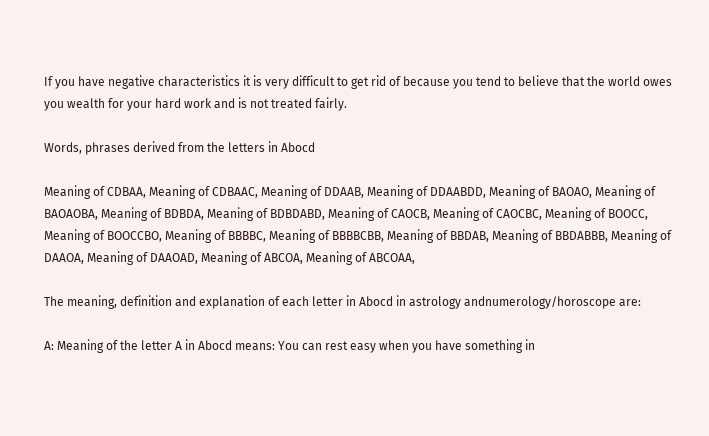If you have negative characteristics it is very difficult to get rid of because you tend to believe that the world owes you wealth for your hard work and is not treated fairly.

Words, phrases derived from the letters in Abocd

Meaning of CDBAA, Meaning of CDBAAC, Meaning of DDAAB, Meaning of DDAABDD, Meaning of BAOAO, Meaning of BAOAOBA, Meaning of BDBDA, Meaning of BDBDABD, Meaning of CAOCB, Meaning of CAOCBC, Meaning of BOOCC, Meaning of BOOCCBO, Meaning of BBBBC, Meaning of BBBBCBB, Meaning of BBDAB, Meaning of BBDABBB, Meaning of DAAOA, Meaning of DAAOAD, Meaning of ABCOA, Meaning of ABCOAA,

The meaning, definition and explanation of each letter in Abocd in astrology andnumerology/horoscope are:

A: Meaning of the letter A in Abocd means: You can rest easy when you have something in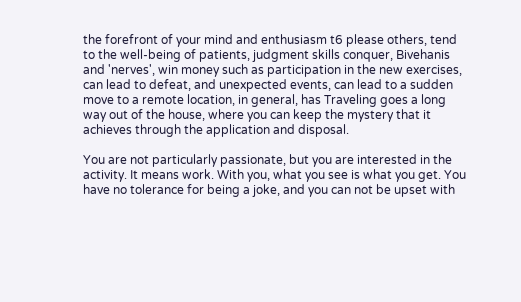the forefront of your mind and enthusiasm t6 please others, tend to the well-being of patients, judgment skills conquer, Bivehanis and 'nerves', win money such as participation in the new exercises, can lead to defeat, and unexpected events, can lead to a sudden move to a remote location, in general, has Traveling goes a long way out of the house, where you can keep the mystery that it achieves through the application and disposal.

You are not particularly passionate, but you are interested in the activity. It means work. With you, what you see is what you get. You have no tolerance for being a joke, and you can not be upset with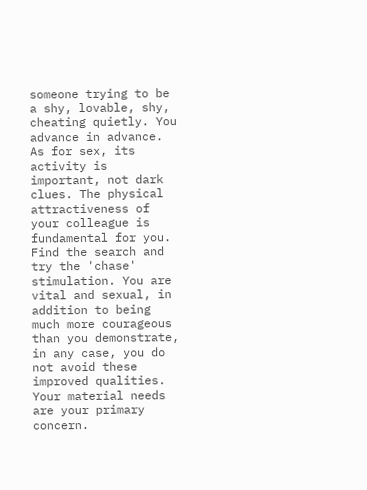someone trying to be a shy, lovable, shy, cheating quietly. You advance in advance. As for sex, its activity is important, not dark clues. The physical attractiveness of your colleague is fundamental for you. Find the search and try the 'chase' stimulation. You are vital and sexual, in addition to being much more courageous than you demonstrate, in any case, you do not avoid these improved qualities. Your material needs are your primary concern.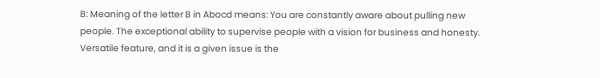B: Meaning of the letter B in Abocd means: You are constantly aware about pulling new people. The exceptional ability to supervise people with a vision for business and honesty. Versatile feature, and it is a given issue is the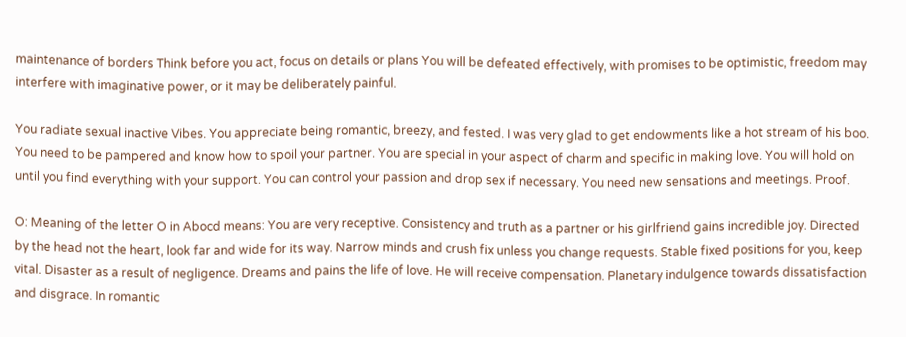maintenance of borders Think before you act, focus on details or plans You will be defeated effectively, with promises to be optimistic, freedom may interfere with imaginative power, or it may be deliberately painful.

You radiate sexual inactive Vibes. You appreciate being romantic, breezy, and fested. I was very glad to get endowments like a hot stream of his boo. You need to be pampered and know how to spoil your partner. You are special in your aspect of charm and specific in making love. You will hold on until you find everything with your support. You can control your passion and drop sex if necessary. You need new sensations and meetings. Proof.

O: Meaning of the letter O in Abocd means: You are very receptive. Consistency and truth as a partner or his girlfriend gains incredible joy. Directed by the head not the heart, look far and wide for its way. Narrow minds and crush fix unless you change requests. Stable fixed positions for you, keep vital. Disaster as a result of negligence. Dreams and pains the life of love. He will receive compensation. Planetary indulgence towards dissatisfaction and disgrace. In romantic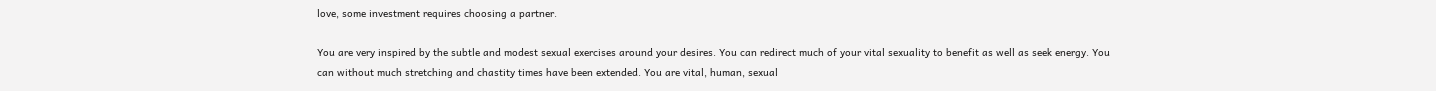love, some investment requires choosing a partner.

You are very inspired by the subtle and modest sexual exercises around your desires. You can redirect much of your vital sexuality to benefit as well as seek energy. You can without much stretching and chastity times have been extended. You are vital, human, sexual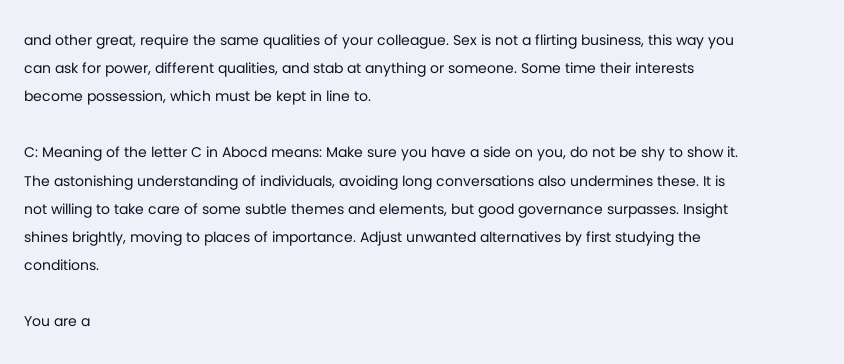and other great, require the same qualities of your colleague. Sex is not a flirting business, this way you can ask for power, different qualities, and stab at anything or someone. Some time their interests become possession, which must be kept in line to.

C: Meaning of the letter C in Abocd means: Make sure you have a side on you, do not be shy to show it. The astonishing understanding of individuals, avoiding long conversations also undermines these. It is not willing to take care of some subtle themes and elements, but good governance surpasses. Insight shines brightly, moving to places of importance. Adjust unwanted alternatives by first studying the conditions.

You are a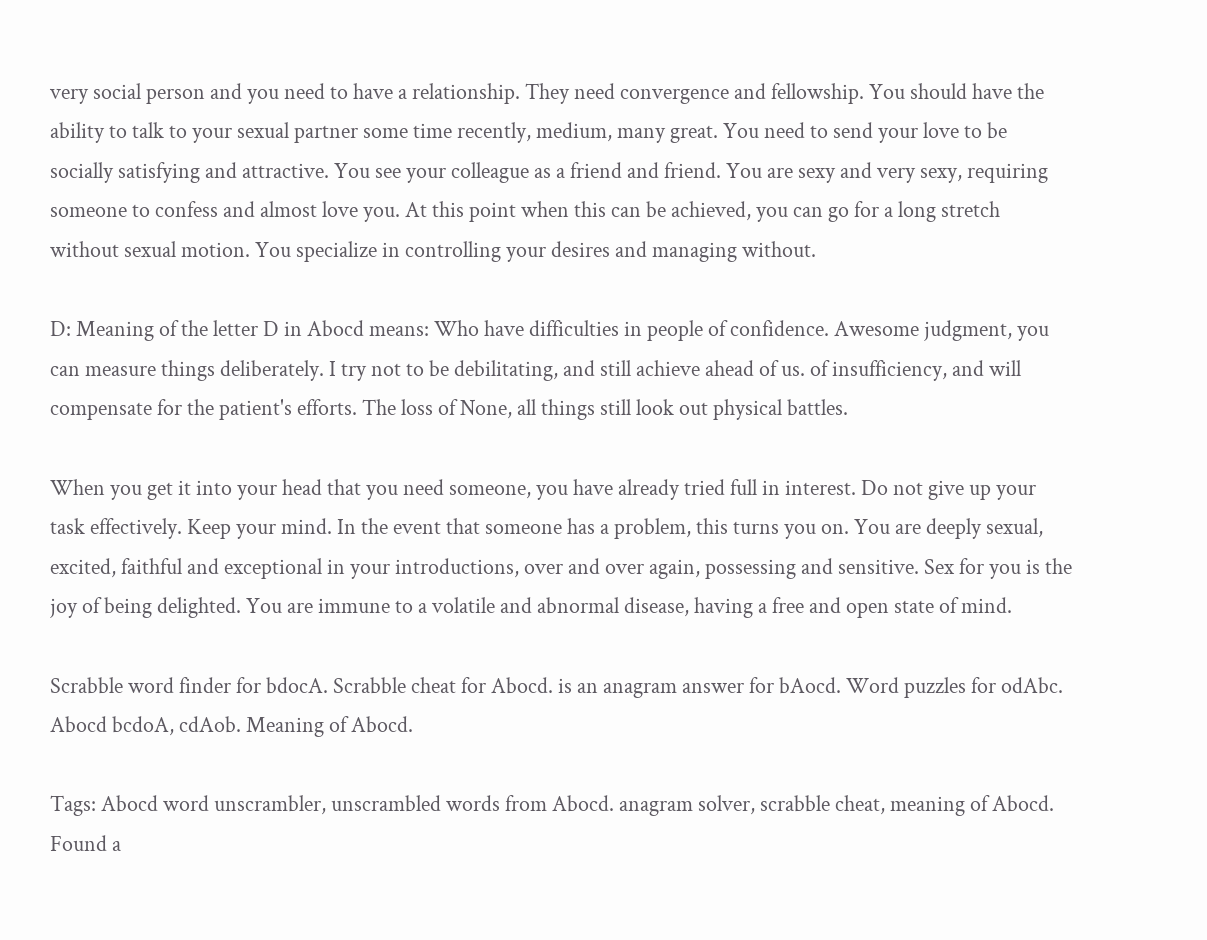very social person and you need to have a relationship. They need convergence and fellowship. You should have the ability to talk to your sexual partner some time recently, medium, many great. You need to send your love to be socially satisfying and attractive. You see your colleague as a friend and friend. You are sexy and very sexy, requiring someone to confess and almost love you. At this point when this can be achieved, you can go for a long stretch without sexual motion. You specialize in controlling your desires and managing without.

D: Meaning of the letter D in Abocd means: Who have difficulties in people of confidence. Awesome judgment, you can measure things deliberately. I try not to be debilitating, and still achieve ahead of us. of insufficiency, and will compensate for the patient's efforts. The loss of None, all things still look out physical battles.

When you get it into your head that you need someone, you have already tried full in interest. Do not give up your task effectively. Keep your mind. In the event that someone has a problem, this turns you on. You are deeply sexual, excited, faithful and exceptional in your introductions, over and over again, possessing and sensitive. Sex for you is the joy of being delighted. You are immune to a volatile and abnormal disease, having a free and open state of mind.

Scrabble word finder for bdocA. Scrabble cheat for Abocd. is an anagram answer for bAocd. Word puzzles for odAbc. Abocd bcdoA, cdAob. Meaning of Abocd.

Tags: Abocd word unscrambler, unscrambled words from Abocd. anagram solver, scrabble cheat, meaning of Abocd. Found a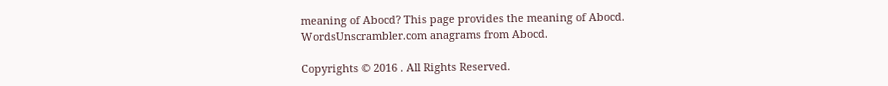meaning of Abocd? This page provides the meaning of Abocd. WordsUnscrambler.com anagrams from Abocd.

Copyrights © 2016 . All Rights Reserved.